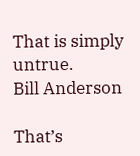That is simply untrue.
Bill Anderson

That’s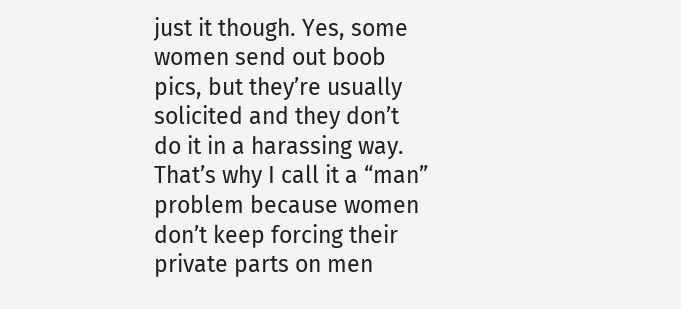just it though. Yes, some women send out boob pics, but they’re usually solicited and they don’t do it in a harassing way. That’s why I call it a “man” problem because women don’t keep forcing their private parts on men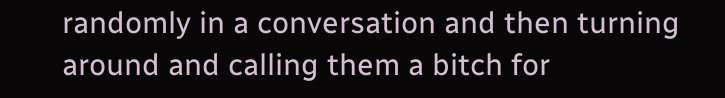randomly in a conversation and then turning around and calling them a bitch for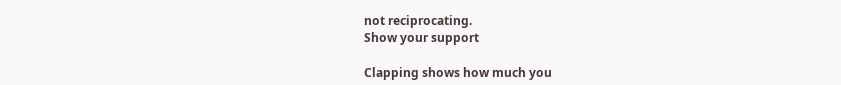not reciprocating.
Show your support

Clapping shows how much you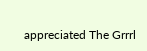appreciated The Grrrl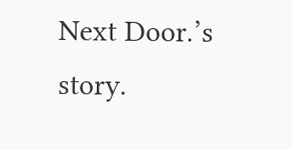Next Door.’s story.